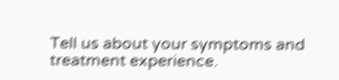Tell us about your symptoms and treatment experience.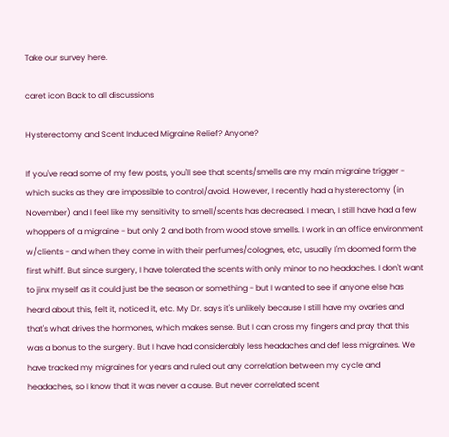Take our survey here.

caret icon Back to all discussions

Hysterectomy and Scent Induced Migraine Relief? Anyone?

If you've read some of my few posts, you'll see that scents/smells are my main migraine trigger - which sucks as they are impossible to control/avoid. However, I recently had a hysterectomy (in November) and I feel like my sensitivity to smell/scents has decreased. I mean, I still have had a few whoppers of a migraine - but only 2 and both from wood stove smells. I work in an office environment w/clients - and when they come in with their perfumes/colognes, etc, usually I'm doomed form the first whiff. But since surgery, I have tolerated the scents with only minor to no headaches. I don't want to jinx myself as it could just be the season or something - but I wanted to see if anyone else has heard about this, felt it, noticed it, etc. My Dr. says it's unlikely because I still have my ovaries and that's what drives the hormones, which makes sense. But I can cross my fingers and pray that this was a bonus to the surgery. But I have had considerably less headaches and def less migraines. We have tracked my migraines for years and ruled out any correlation between my cycle and headaches, so I know that it was never a cause. But never correlated scent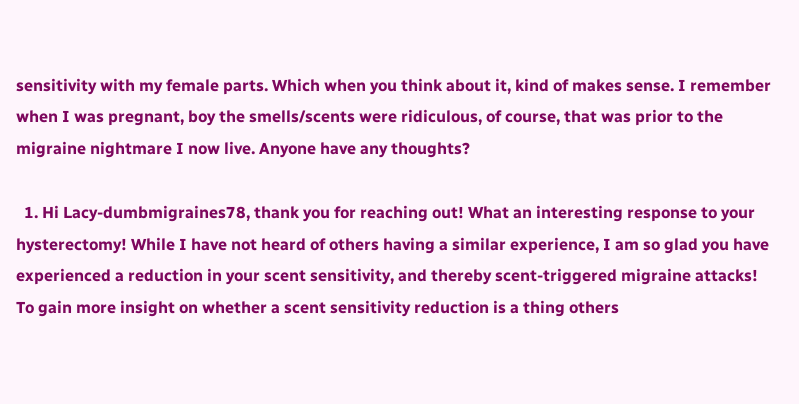sensitivity with my female parts. Which when you think about it, kind of makes sense. I remember when I was pregnant, boy the smells/scents were ridiculous, of course, that was prior to the migraine nightmare I now live. Anyone have any thoughts?

  1. Hi Lacy-dumbmigraines78, thank you for reaching out! What an interesting response to your hysterectomy! While I have not heard of others having a similar experience, I am so glad you have experienced a reduction in your scent sensitivity, and thereby scent-triggered migraine attacks! To gain more insight on whether a scent sensitivity reduction is a thing others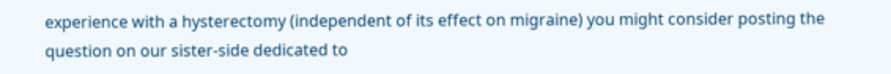experience with a hysterectomy (independent of its effect on migraine) you might consider posting the question on our sister-side dedicated to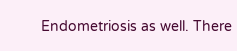Endometriosis as well. There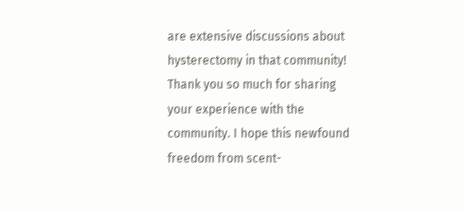are extensive discussions about hysterectomy in that community! Thank you so much for sharing your experience with the community. I hope this newfound freedom from scent-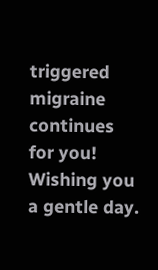triggered migraine continues for you! Wishing you a gentle day.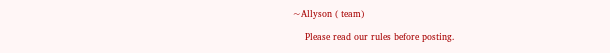~Allyson ( team)

    Please read our rules before posting.